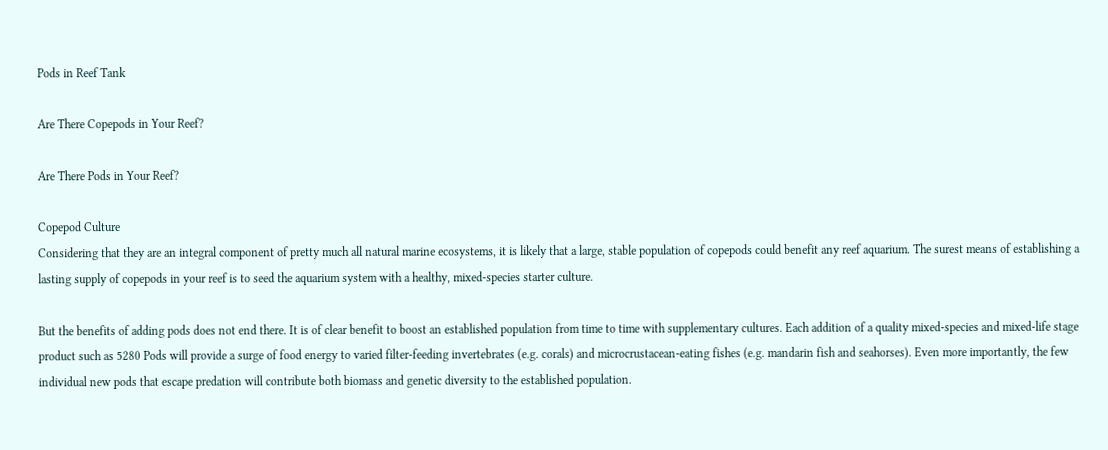Pods in Reef Tank

Are There Copepods in Your Reef?

Are There Pods in Your Reef?

Copepod Culture
Considering that they are an integral component of pretty much all natural marine ecosystems, it is likely that a large, stable population of copepods could benefit any reef aquarium. The surest means of establishing a lasting supply of copepods in your reef is to seed the aquarium system with a healthy, mixed-species starter culture.

But the benefits of adding pods does not end there. It is of clear benefit to boost an established population from time to time with supplementary cultures. Each addition of a quality mixed-species and mixed-life stage product such as 5280 Pods will provide a surge of food energy to varied filter-feeding invertebrates (e.g. corals) and microcrustacean-eating fishes (e.g. mandarin fish and seahorses). Even more importantly, the few individual new pods that escape predation will contribute both biomass and genetic diversity to the established population.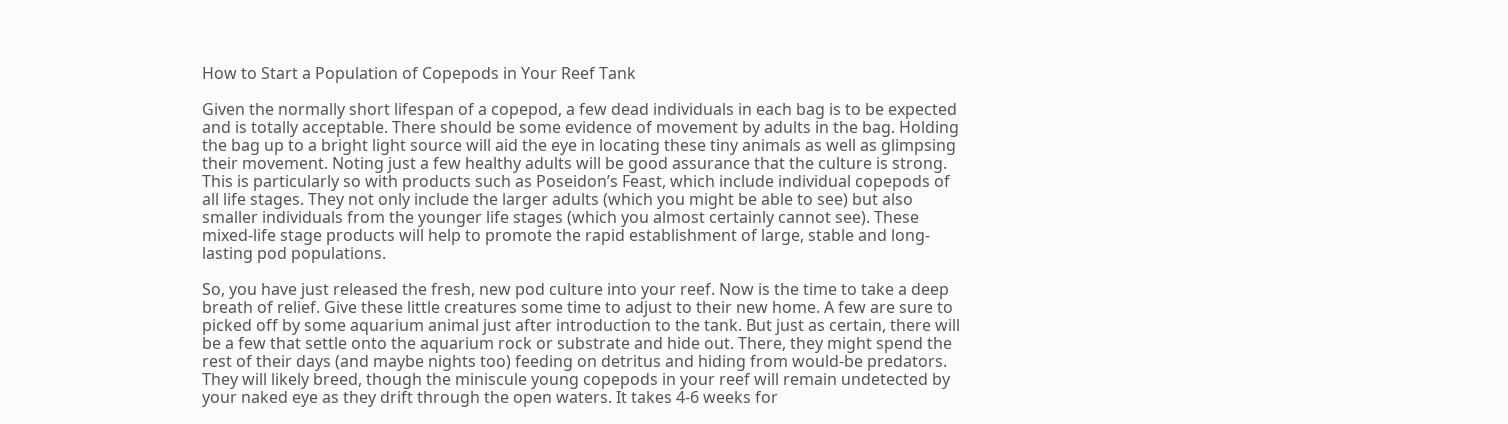How to Start a Population of Copepods in Your Reef Tank

Given the normally short lifespan of a copepod, a few dead individuals in each bag is to be expected and is totally acceptable. There should be some evidence of movement by adults in the bag. Holding the bag up to a bright light source will aid the eye in locating these tiny animals as well as glimpsing their movement. Noting just a few healthy adults will be good assurance that the culture is strong. This is particularly so with products such as Poseidon’s Feast, which include individual copepods of all life stages. They not only include the larger adults (which you might be able to see) but also smaller individuals from the younger life stages (which you almost certainly cannot see). These mixed-life stage products will help to promote the rapid establishment of large, stable and long-lasting pod populations.

So, you have just released the fresh, new pod culture into your reef. Now is the time to take a deep breath of relief. Give these little creatures some time to adjust to their new home. A few are sure to picked off by some aquarium animal just after introduction to the tank. But just as certain, there will be a few that settle onto the aquarium rock or substrate and hide out. There, they might spend the rest of their days (and maybe nights too) feeding on detritus and hiding from would-be predators. They will likely breed, though the miniscule young copepods in your reef will remain undetected by your naked eye as they drift through the open waters. It takes 4-6 weeks for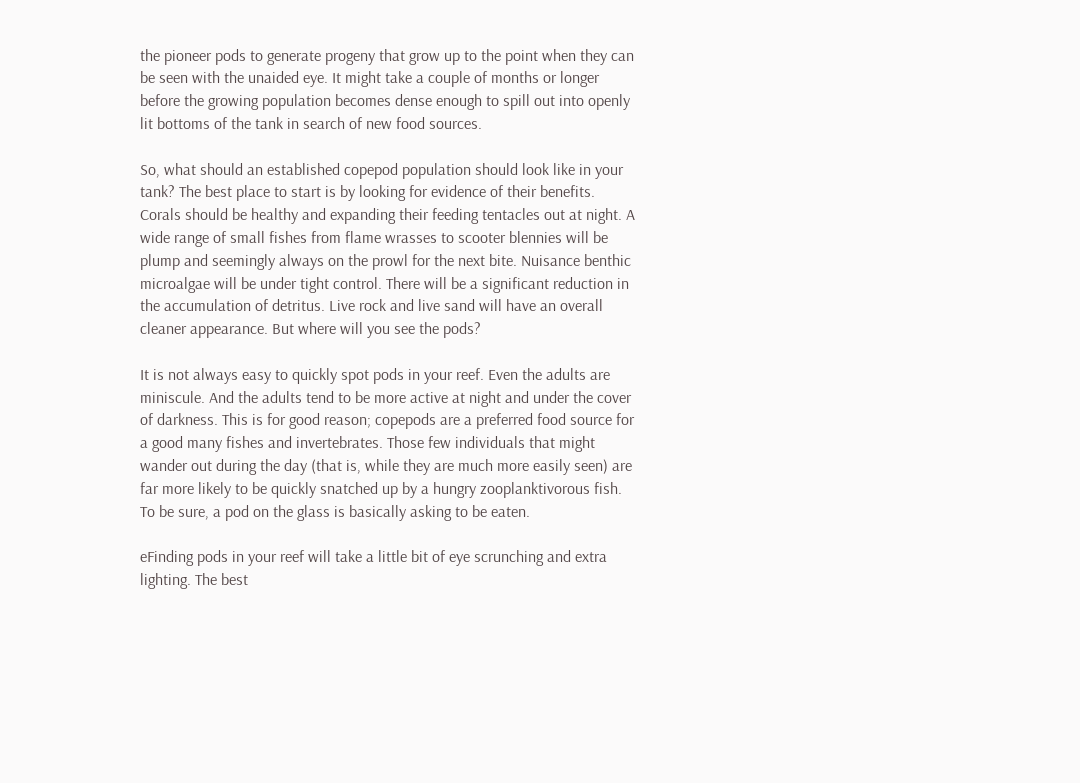the pioneer pods to generate progeny that grow up to the point when they can be seen with the unaided eye. It might take a couple of months or longer before the growing population becomes dense enough to spill out into openly lit bottoms of the tank in search of new food sources.

So, what should an established copepod population should look like in your tank? The best place to start is by looking for evidence of their benefits. Corals should be healthy and expanding their feeding tentacles out at night. A wide range of small fishes from flame wrasses to scooter blennies will be plump and seemingly always on the prowl for the next bite. Nuisance benthic microalgae will be under tight control. There will be a significant reduction in the accumulation of detritus. Live rock and live sand will have an overall cleaner appearance. But where will you see the pods?

It is not always easy to quickly spot pods in your reef. Even the adults are miniscule. And the adults tend to be more active at night and under the cover of darkness. This is for good reason; copepods are a preferred food source for a good many fishes and invertebrates. Those few individuals that might wander out during the day (that is, while they are much more easily seen) are far more likely to be quickly snatched up by a hungry zooplanktivorous fish. To be sure, a pod on the glass is basically asking to be eaten.

eFinding pods in your reef will take a little bit of eye scrunching and extra lighting. The best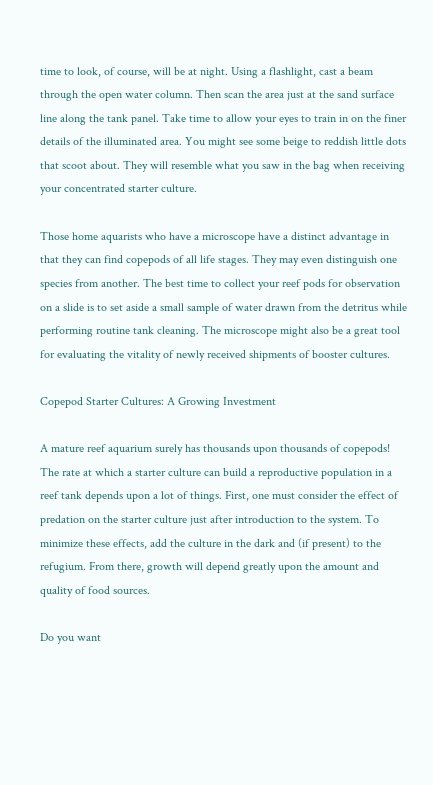time to look, of course, will be at night. Using a flashlight, cast a beam through the open water column. Then scan the area just at the sand surface line along the tank panel. Take time to allow your eyes to train in on the finer details of the illuminated area. You might see some beige to reddish little dots that scoot about. They will resemble what you saw in the bag when receiving your concentrated starter culture.

Those home aquarists who have a microscope have a distinct advantage in that they can find copepods of all life stages. They may even distinguish one species from another. The best time to collect your reef pods for observation on a slide is to set aside a small sample of water drawn from the detritus while performing routine tank cleaning. The microscope might also be a great tool for evaluating the vitality of newly received shipments of booster cultures.

Copepod Starter Cultures: A Growing Investment

A mature reef aquarium surely has thousands upon thousands of copepods! The rate at which a starter culture can build a reproductive population in a reef tank depends upon a lot of things. First, one must consider the effect of predation on the starter culture just after introduction to the system. To minimize these effects, add the culture in the dark and (if present) to the refugium. From there, growth will depend greatly upon the amount and quality of food sources.

Do you want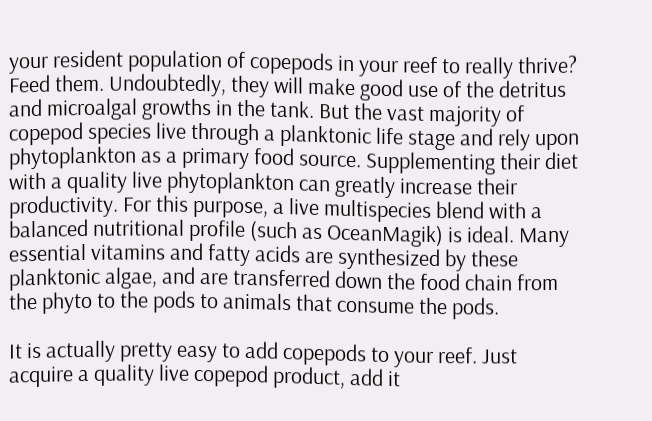your resident population of copepods in your reef to really thrive? Feed them. Undoubtedly, they will make good use of the detritus and microalgal growths in the tank. But the vast majority of copepod species live through a planktonic life stage and rely upon phytoplankton as a primary food source. Supplementing their diet with a quality live phytoplankton can greatly increase their productivity. For this purpose, a live multispecies blend with a balanced nutritional profile (such as OceanMagik) is ideal. Many essential vitamins and fatty acids are synthesized by these planktonic algae, and are transferred down the food chain from the phyto to the pods to animals that consume the pods.

It is actually pretty easy to add copepods to your reef. Just acquire a quality live copepod product, add it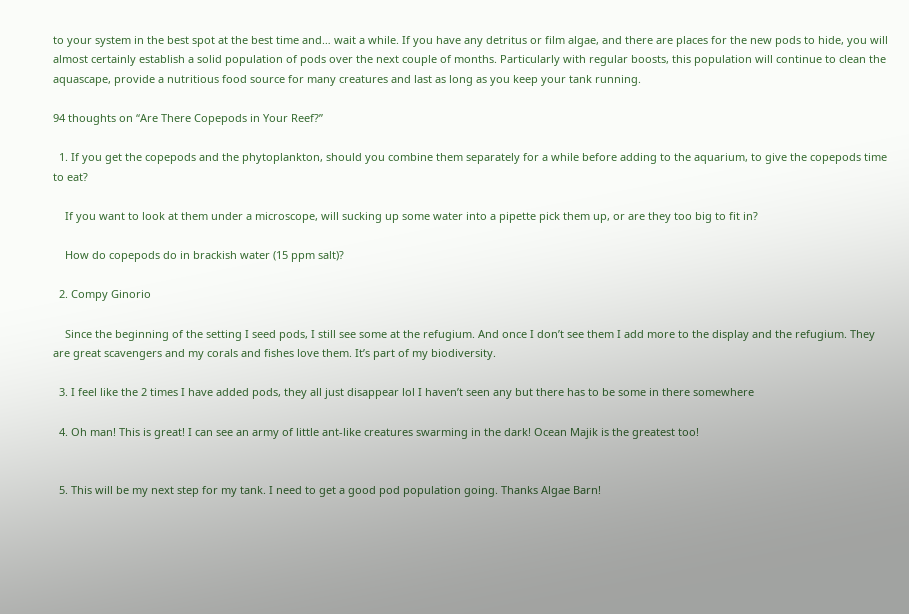to your system in the best spot at the best time and… wait a while. If you have any detritus or film algae, and there are places for the new pods to hide, you will almost certainly establish a solid population of pods over the next couple of months. Particularly with regular boosts, this population will continue to clean the aquascape, provide a nutritious food source for many creatures and last as long as you keep your tank running.

94 thoughts on “Are There Copepods in Your Reef?”

  1. If you get the copepods and the phytoplankton, should you combine them separately for a while before adding to the aquarium, to give the copepods time to eat?

    If you want to look at them under a microscope, will sucking up some water into a pipette pick them up, or are they too big to fit in?

    How do copepods do in brackish water (15 ppm salt)?

  2. Compy Ginorio

    Since the beginning of the setting I seed pods, I still see some at the refugium. And once I don’t see them I add more to the display and the refugium. They are great scavengers and my corals and fishes love them. It’s part of my biodiversity.

  3. I feel like the 2 times I have added pods, they all just disappear lol I haven’t seen any but there has to be some in there somewhere

  4. Oh man! This is great! I can see an army of little ant-like creatures swarming in the dark! Ocean Majik is the greatest too!


  5. This will be my next step for my tank. I need to get a good pod population going. Thanks Algae Barn!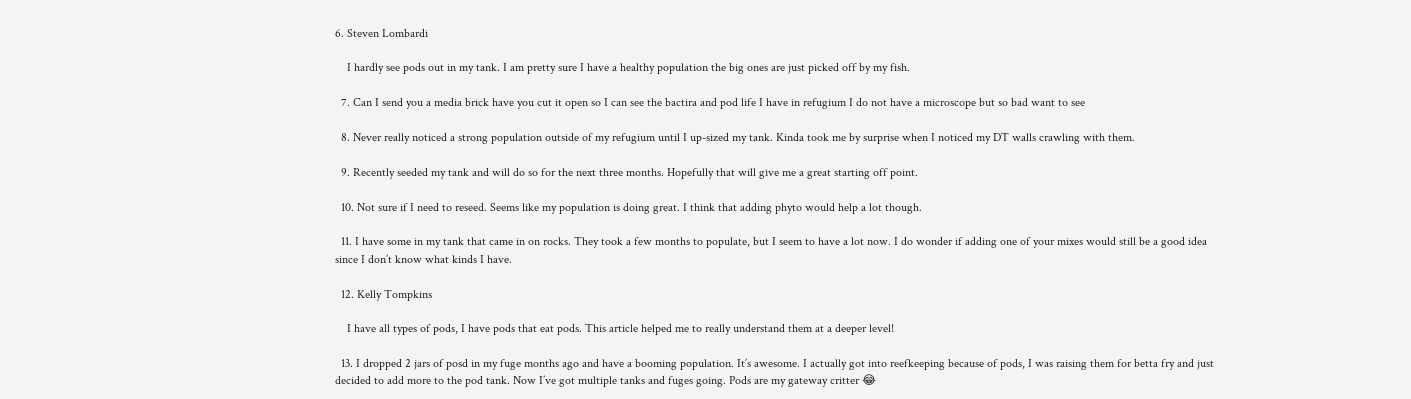6. Steven Lombardi

    I hardly see pods out in my tank. I am pretty sure I have a healthy population the big ones are just picked off by my fish.

  7. Can I send you a media brick have you cut it open so I can see the bactira and pod life I have in refugium I do not have a microscope but so bad want to see

  8. Never really noticed a strong population outside of my refugium until I up-sized my tank. Kinda took me by surprise when I noticed my DT walls crawling with them.

  9. Recently seeded my tank and will do so for the next three months. Hopefully that will give me a great starting off point.

  10. Not sure if I need to reseed. Seems like my population is doing great. I think that adding phyto would help a lot though.

  11. I have some in my tank that came in on rocks. They took a few months to populate, but I seem to have a lot now. I do wonder if adding one of your mixes would still be a good idea since I don’t know what kinds I have.

  12. Kelly Tompkins

    I have all types of pods, I have pods that eat pods. This article helped me to really understand them at a deeper level!

  13. I dropped 2 jars of posd in my fuge months ago and have a booming population. It’s awesome. I actually got into reefkeeping because of pods, I was raising them for betta fry and just decided to add more to the pod tank. Now I’ve got multiple tanks and fuges going. Pods are my gateway critter 😂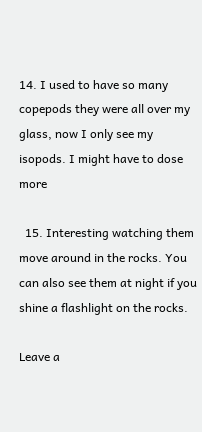14. I used to have so many copepods they were all over my glass, now I only see my isopods. I might have to dose more

  15. Interesting watching them move around in the rocks. You can also see them at night if you shine a flashlight on the rocks.

Leave a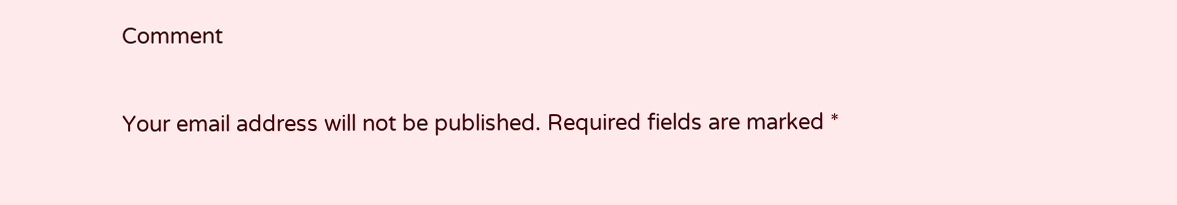Comment

Your email address will not be published. Required fields are marked *